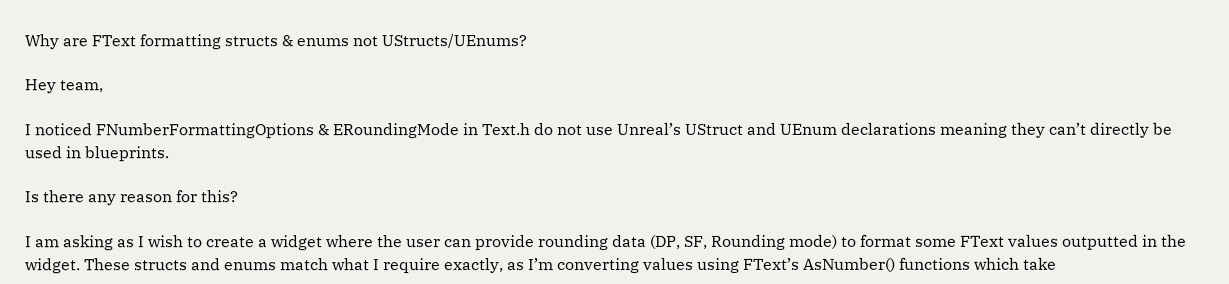Why are FText formatting structs & enums not UStructs/UEnums?

Hey team,

I noticed FNumberFormattingOptions & ERoundingMode in Text.h do not use Unreal’s UStruct and UEnum declarations meaning they can’t directly be used in blueprints.

Is there any reason for this?

I am asking as I wish to create a widget where the user can provide rounding data (DP, SF, Rounding mode) to format some FText values outputted in the widget. These structs and enums match what I require exactly, as I’m converting values using FText’s AsNumber() functions which take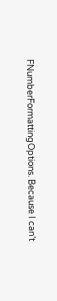FNumberFormattingOptions. Because I can’t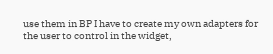use them in BP I have to create my own adapters for the user to control in the widget,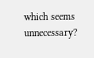which seems unnecessary?